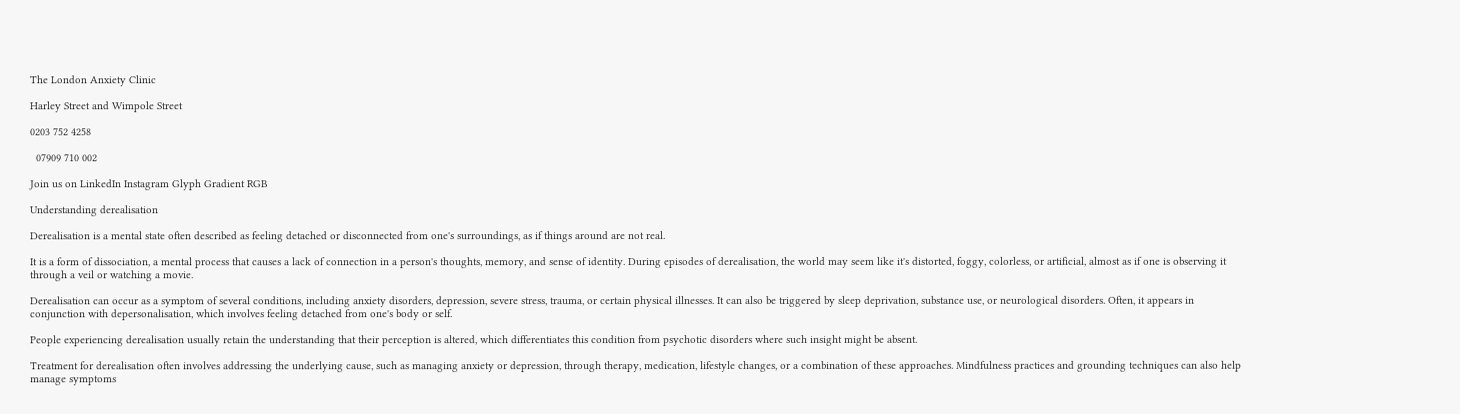The London Anxiety Clinic

Harley Street and Wimpole Street

0203 752 4258

  07909 710 002

Join us on LinkedIn Instagram Glyph Gradient RGB

Understanding derealisation

Derealisation is a mental state often described as feeling detached or disconnected from one's surroundings, as if things around are not real.

It is a form of dissociation, a mental process that causes a lack of connection in a person's thoughts, memory, and sense of identity. During episodes of derealisation, the world may seem like it's distorted, foggy, colorless, or artificial, almost as if one is observing it through a veil or watching a movie.

Derealisation can occur as a symptom of several conditions, including anxiety disorders, depression, severe stress, trauma, or certain physical illnesses. It can also be triggered by sleep deprivation, substance use, or neurological disorders. Often, it appears in conjunction with depersonalisation, which involves feeling detached from one's body or self.

People experiencing derealisation usually retain the understanding that their perception is altered, which differentiates this condition from psychotic disorders where such insight might be absent.

Treatment for derealisation often involves addressing the underlying cause, such as managing anxiety or depression, through therapy, medication, lifestyle changes, or a combination of these approaches. Mindfulness practices and grounding techniques can also help manage symptoms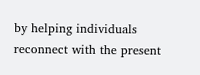by helping individuals reconnect with the present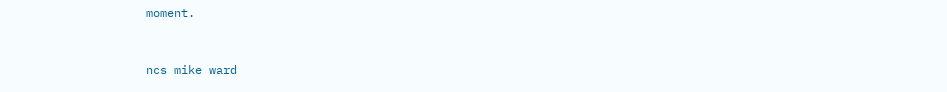moment.


ncs mike ward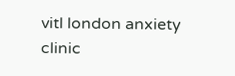vitl london anxiety clinic